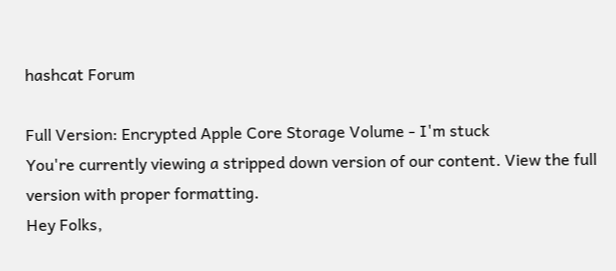hashcat Forum

Full Version: Encrypted Apple Core Storage Volume - I'm stuck
You're currently viewing a stripped down version of our content. View the full version with proper formatting.
Hey Folks,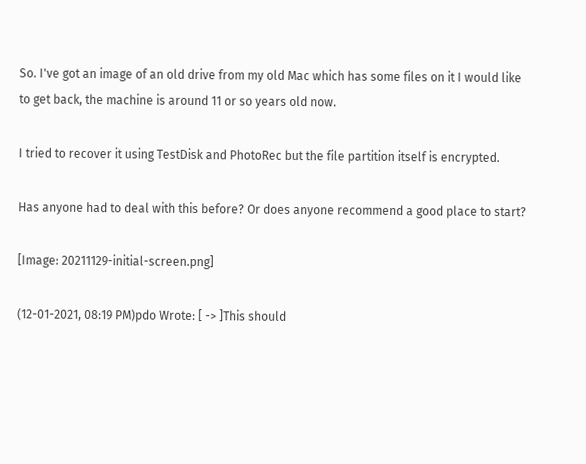So. I've got an image of an old drive from my old Mac which has some files on it I would like to get back, the machine is around 11 or so years old now.

I tried to recover it using TestDisk and PhotoRec but the file partition itself is encrypted.

Has anyone had to deal with this before? Or does anyone recommend a good place to start?

[Image: 20211129-initial-screen.png]

(12-01-2021, 08:19 PM)pdo Wrote: [ -> ]This should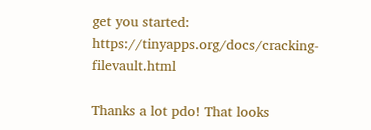get you started: https://tinyapps.org/docs/cracking-filevault.html

Thanks a lot pdo! That looks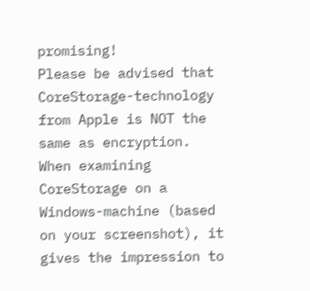promising!
Please be advised that CoreStorage-technology from Apple is NOT the same as encryption.
When examining CoreStorage on a Windows-machine (based on your screenshot), it gives the impression to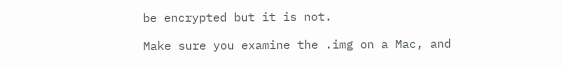be encrypted but it is not.

Make sure you examine the .img on a Mac, and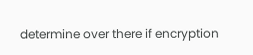determine over there if encryption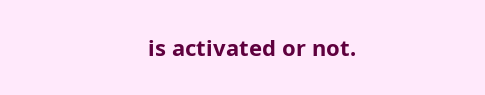is activated or not.